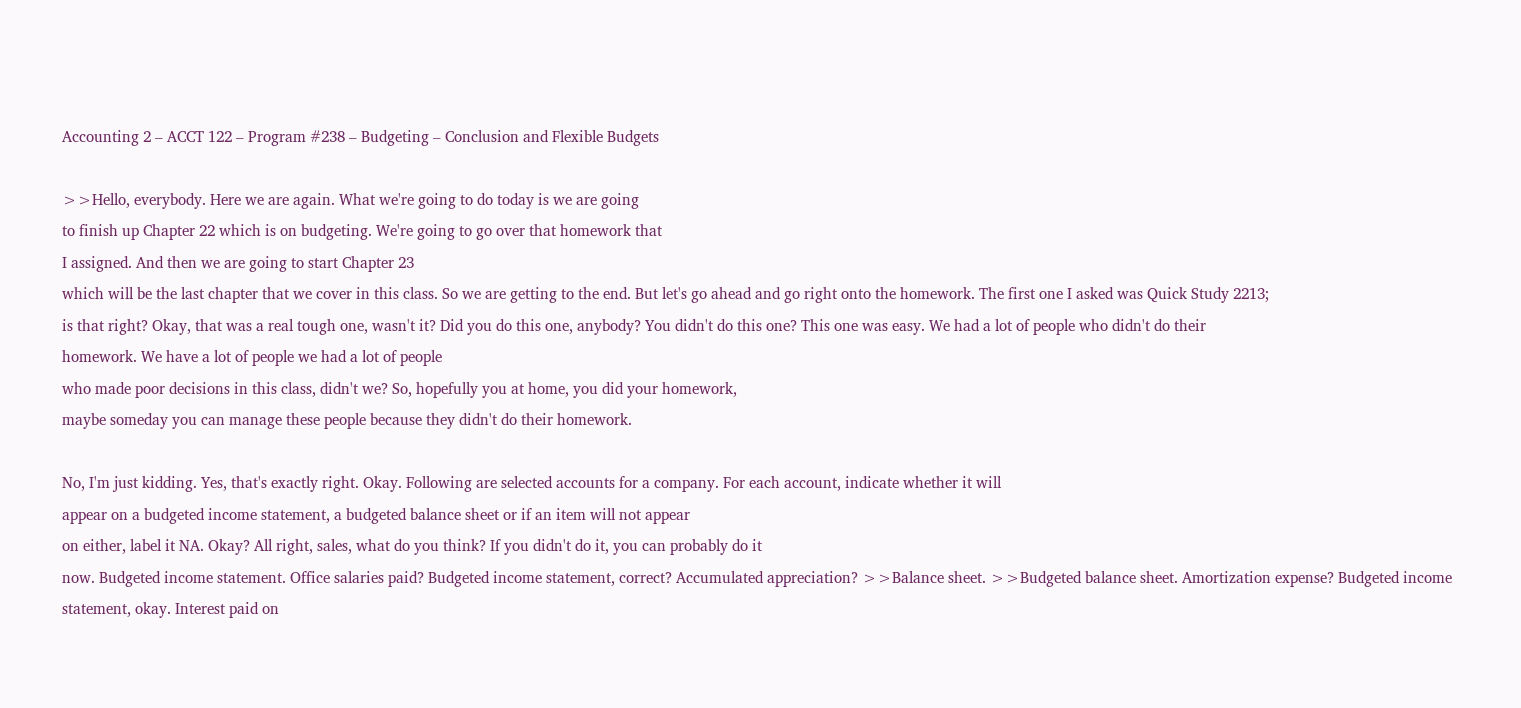Accounting 2 – ACCT 122 – Program #238 – Budgeting – Conclusion and Flexible Budgets

>>Hello, everybody. Here we are again. What we're going to do today is we are going
to finish up Chapter 22 which is on budgeting. We're going to go over that homework that
I assigned. And then we are going to start Chapter 23
which will be the last chapter that we cover in this class. So we are getting to the end. But let's go ahead and go right onto the homework. The first one I asked was Quick Study 2213;
is that right? Okay, that was a real tough one, wasn't it? Did you do this one, anybody? You didn't do this one? This one was easy. We had a lot of people who didn't do their
homework. We have a lot of people we had a lot of people
who made poor decisions in this class, didn't we? So, hopefully you at home, you did your homework,
maybe someday you can manage these people because they didn't do their homework.

No, I'm just kidding. Yes, that's exactly right. Okay. Following are selected accounts for a company. For each account, indicate whether it will
appear on a budgeted income statement, a budgeted balance sheet or if an item will not appear
on either, label it NA. Okay? All right, sales, what do you think? If you didn't do it, you can probably do it
now. Budgeted income statement. Office salaries paid? Budgeted income statement, correct? Accumulated appreciation? >>Balance sheet. >>Budgeted balance sheet. Amortization expense? Budgeted income statement, okay. Interest paid on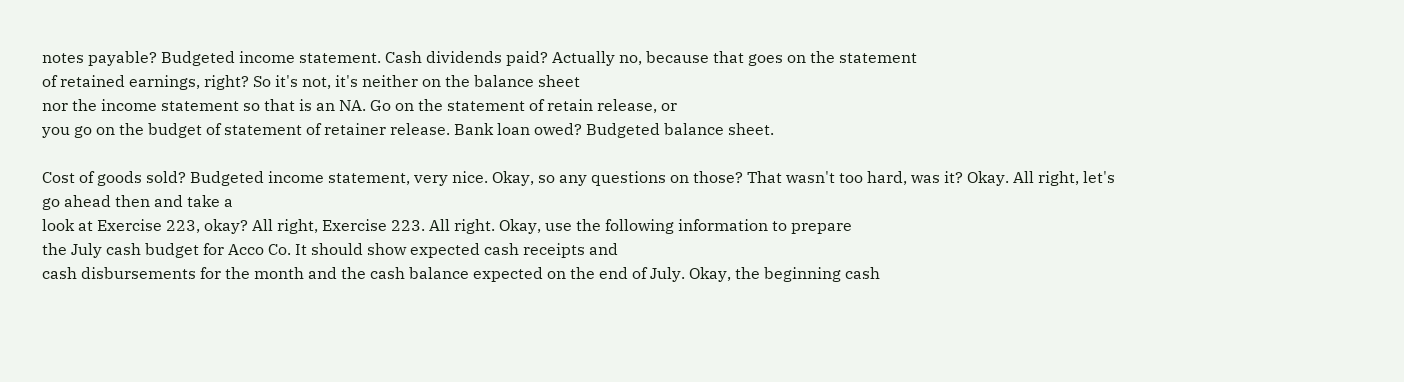notes payable? Budgeted income statement. Cash dividends paid? Actually no, because that goes on the statement
of retained earnings, right? So it's not, it's neither on the balance sheet
nor the income statement so that is an NA. Go on the statement of retain release, or
you go on the budget of statement of retainer release. Bank loan owed? Budgeted balance sheet.

Cost of goods sold? Budgeted income statement, very nice. Okay, so any questions on those? That wasn't too hard, was it? Okay. All right, let's go ahead then and take a
look at Exercise 223, okay? All right, Exercise 223. All right. Okay, use the following information to prepare
the July cash budget for Acco Co. It should show expected cash receipts and
cash disbursements for the month and the cash balance expected on the end of July. Okay, the beginning cash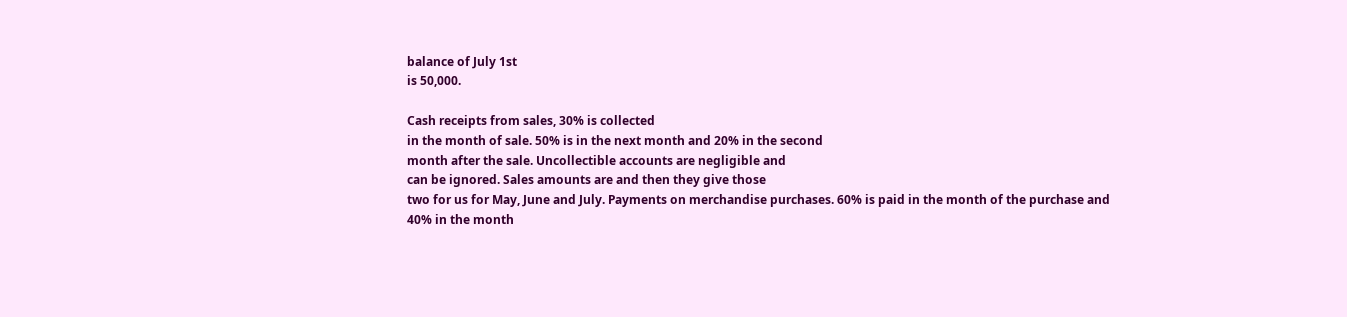balance of July 1st
is 50,000.

Cash receipts from sales, 30% is collected
in the month of sale. 50% is in the next month and 20% in the second
month after the sale. Uncollectible accounts are negligible and
can be ignored. Sales amounts are and then they give those
two for us for May, June and July. Payments on merchandise purchases. 60% is paid in the month of the purchase and
40% in the month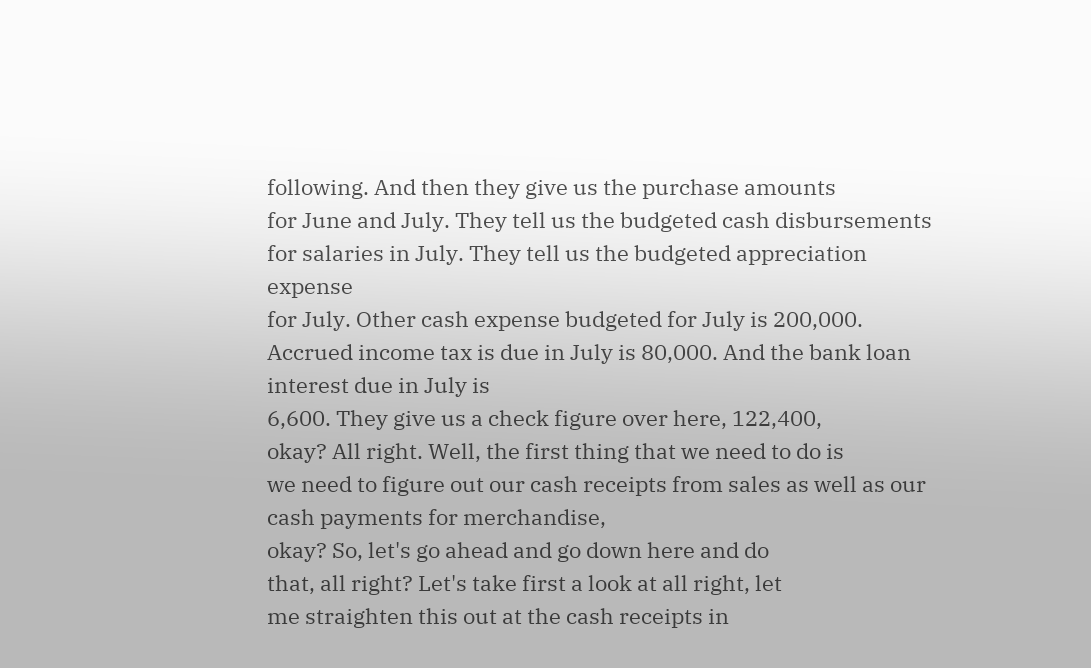following. And then they give us the purchase amounts
for June and July. They tell us the budgeted cash disbursements
for salaries in July. They tell us the budgeted appreciation expense
for July. Other cash expense budgeted for July is 200,000. Accrued income tax is due in July is 80,000. And the bank loan interest due in July is
6,600. They give us a check figure over here, 122,400,
okay? All right. Well, the first thing that we need to do is
we need to figure out our cash receipts from sales as well as our cash payments for merchandise,
okay? So, let's go ahead and go down here and do
that, all right? Let's take first a look at all right, let
me straighten this out at the cash receipts in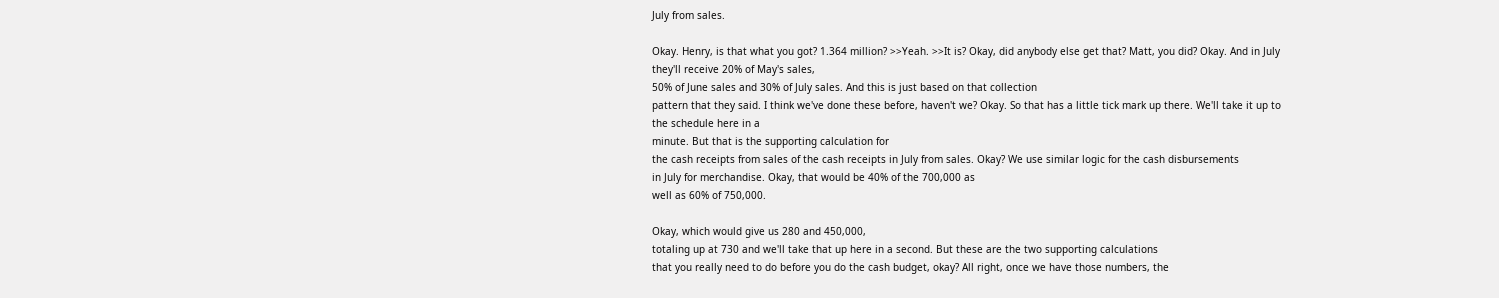July from sales.

Okay. Henry, is that what you got? 1.364 million? >>Yeah. >>It is? Okay, did anybody else get that? Matt, you did? Okay. And in July they'll receive 20% of May's sales,
50% of June sales and 30% of July sales. And this is just based on that collection
pattern that they said. I think we've done these before, haven't we? Okay. So that has a little tick mark up there. We'll take it up to the schedule here in a
minute. But that is the supporting calculation for
the cash receipts from sales of the cash receipts in July from sales. Okay? We use similar logic for the cash disbursements
in July for merchandise. Okay, that would be 40% of the 700,000 as
well as 60% of 750,000.

Okay, which would give us 280 and 450,000,
totaling up at 730 and we'll take that up here in a second. But these are the two supporting calculations
that you really need to do before you do the cash budget, okay? All right, once we have those numbers, the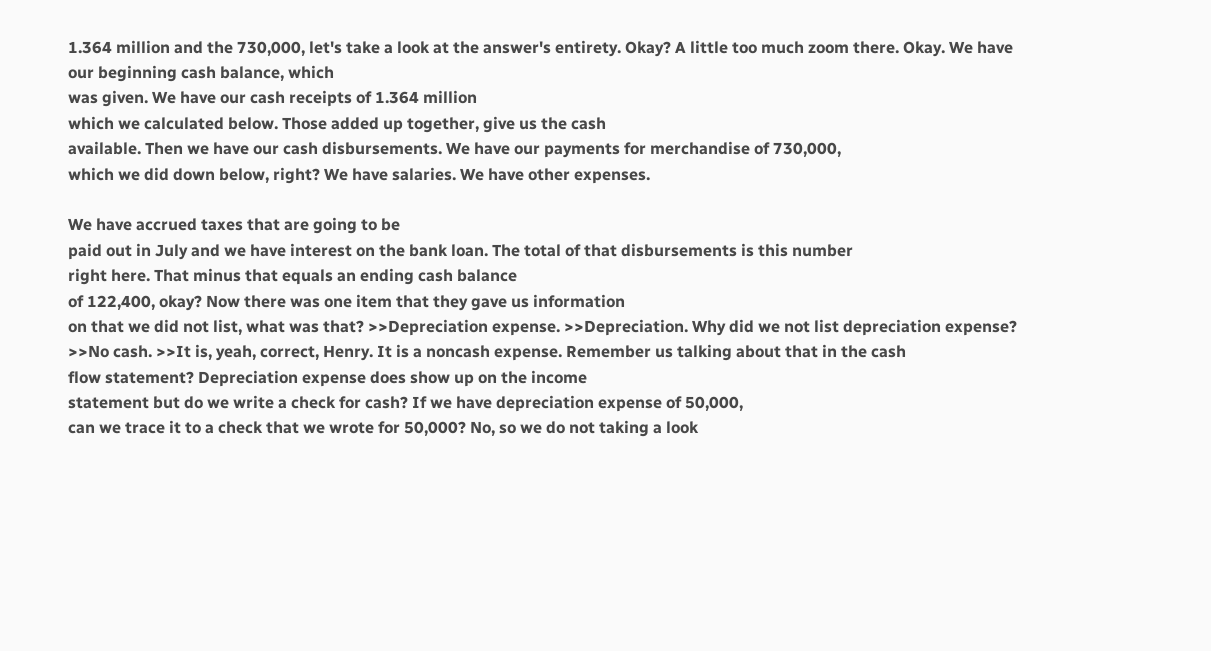1.364 million and the 730,000, let's take a look at the answer's entirety. Okay? A little too much zoom there. Okay. We have our beginning cash balance, which
was given. We have our cash receipts of 1.364 million
which we calculated below. Those added up together, give us the cash
available. Then we have our cash disbursements. We have our payments for merchandise of 730,000,
which we did down below, right? We have salaries. We have other expenses.

We have accrued taxes that are going to be
paid out in July and we have interest on the bank loan. The total of that disbursements is this number
right here. That minus that equals an ending cash balance
of 122,400, okay? Now there was one item that they gave us information
on that we did not list, what was that? >>Depreciation expense. >>Depreciation. Why did we not list depreciation expense? >>No cash. >>It is, yeah, correct, Henry. It is a noncash expense. Remember us talking about that in the cash
flow statement? Depreciation expense does show up on the income
statement but do we write a check for cash? If we have depreciation expense of 50,000,
can we trace it to a check that we wrote for 50,000? No, so we do not taking a look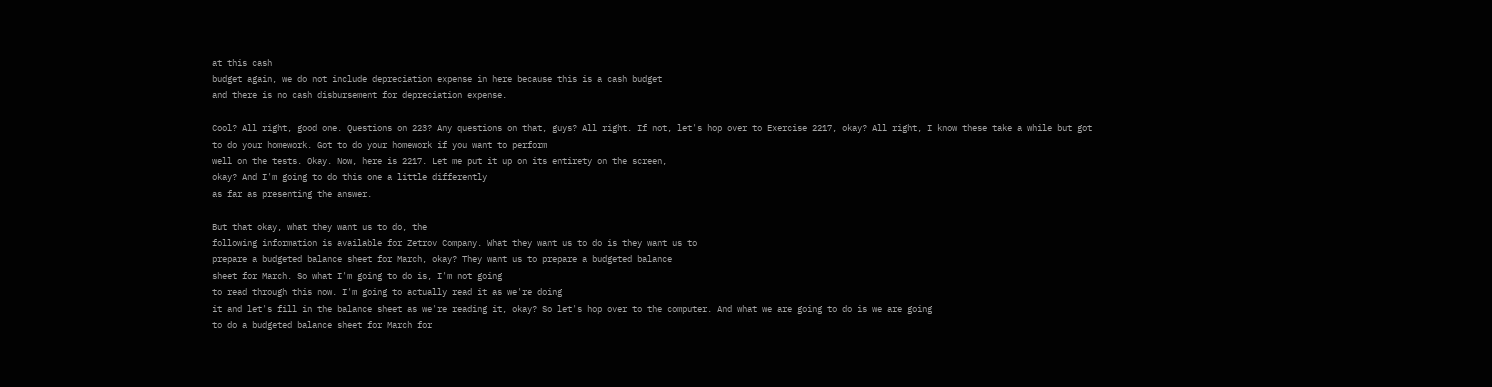at this cash
budget again, we do not include depreciation expense in here because this is a cash budget
and there is no cash disbursement for depreciation expense.

Cool? All right, good one. Questions on 223? Any questions on that, guys? All right. If not, let's hop over to Exercise 2217, okay? All right, I know these take a while but got
to do your homework. Got to do your homework if you want to perform
well on the tests. Okay. Now, here is 2217. Let me put it up on its entirety on the screen,
okay? And I'm going to do this one a little differently
as far as presenting the answer.

But that okay, what they want us to do, the
following information is available for Zetrov Company. What they want us to do is they want us to
prepare a budgeted balance sheet for March, okay? They want us to prepare a budgeted balance
sheet for March. So what I'm going to do is, I'm not going
to read through this now. I'm going to actually read it as we're doing
it and let's fill in the balance sheet as we're reading it, okay? So let's hop over to the computer. And what we are going to do is we are going
to do a budgeted balance sheet for March for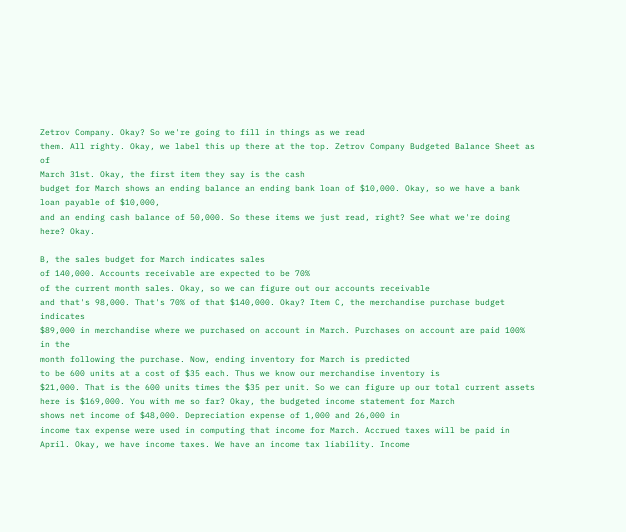Zetrov Company. Okay? So we're going to fill in things as we read
them. All righty. Okay, we label this up there at the top. Zetrov Company Budgeted Balance Sheet as of
March 31st. Okay, the first item they say is the cash
budget for March shows an ending balance an ending bank loan of $10,000. Okay, so we have a bank loan payable of $10,000,
and an ending cash balance of 50,000. So these items we just read, right? See what we're doing here? Okay.

B, the sales budget for March indicates sales
of 140,000. Accounts receivable are expected to be 70%
of the current month sales. Okay, so we can figure out our accounts receivable
and that's 98,000. That's 70% of that $140,000. Okay? Item C, the merchandise purchase budget indicates
$89,000 in merchandise where we purchased on account in March. Purchases on account are paid 100% in the
month following the purchase. Now, ending inventory for March is predicted
to be 600 units at a cost of $35 each. Thus we know our merchandise inventory is
$21,000. That is the 600 units times the $35 per unit. So we can figure up our total current assets
here is $169,000. You with me so far? Okay, the budgeted income statement for March
shows net income of $48,000. Depreciation expense of 1,000 and 26,000 in
income tax expense were used in computing that income for March. Accrued taxes will be paid in April. Okay, we have income taxes. We have an income tax liability. Income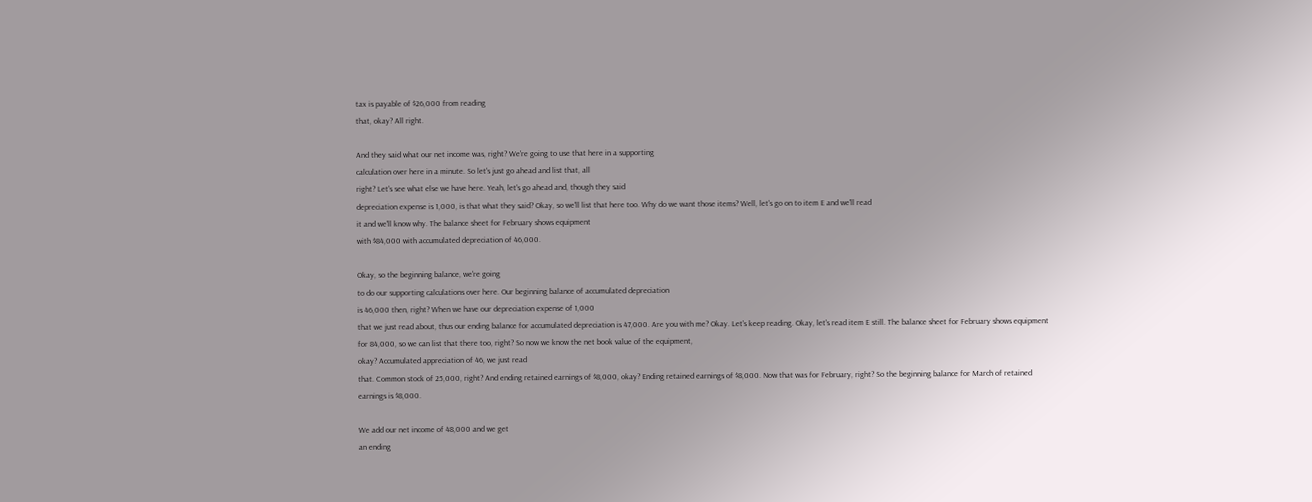tax is payable of $26,000 from reading
that, okay? All right.

And they said what our net income was, right? We're going to use that here in a supporting
calculation over here in a minute. So let's just go ahead and list that, all
right? Let's see what else we have here. Yeah, let's go ahead and, though they said
depreciation expense is 1,000, is that what they said? Okay, so we'll list that here too. Why do we want those items? Well, let's go on to item E and we'll read
it and we'll know why. The balance sheet for February shows equipment
with $84,000 with accumulated depreciation of 46,000.

Okay, so the beginning balance, we're going
to do our supporting calculations over here. Our beginning balance of accumulated depreciation
is 46,000 then, right? When we have our depreciation expense of 1,000
that we just read about, thus our ending balance for accumulated depreciation is 47,000. Are you with me? Okay. Let's keep reading. Okay, let's read item E still. The balance sheet for February shows equipment
for 84,000, so we can list that there too, right? So now we know the net book value of the equipment,
okay? Accumulated appreciation of 46, we just read
that. Common stock of 25,000, right? And ending retained earnings of $8,000, okay? Ending retained earnings of $8,000. Now that was for February, right? So the beginning balance for March of retained
earnings is $8,000.

We add our net income of 48,000 and we get
an ending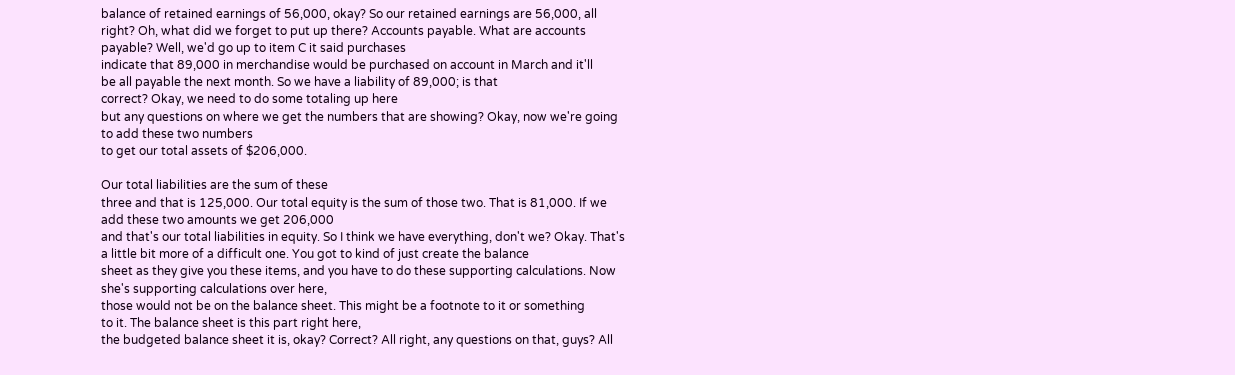balance of retained earnings of 56,000, okay? So our retained earnings are 56,000, all right? Oh, what did we forget to put up there? Accounts payable. What are accounts payable? Well, we'd go up to item C it said purchases
indicate that 89,000 in merchandise would be purchased on account in March and it'll
be all payable the next month. So we have a liability of 89,000; is that
correct? Okay, we need to do some totaling up here
but any questions on where we get the numbers that are showing? Okay, now we're going to add these two numbers
to get our total assets of $206,000.

Our total liabilities are the sum of these
three and that is 125,000. Our total equity is the sum of those two. That is 81,000. If we add these two amounts we get 206,000
and that's our total liabilities in equity. So I think we have everything, don't we? Okay. That's a little bit more of a difficult one. You got to kind of just create the balance
sheet as they give you these items, and you have to do these supporting calculations. Now she's supporting calculations over here,
those would not be on the balance sheet. This might be a footnote to it or something
to it. The balance sheet is this part right here,
the budgeted balance sheet it is, okay? Correct? All right, any questions on that, guys? All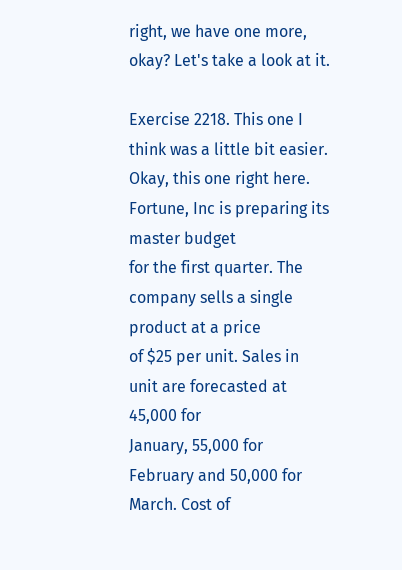right, we have one more, okay? Let's take a look at it.

Exercise 2218. This one I think was a little bit easier. Okay, this one right here. Fortune, Inc is preparing its master budget
for the first quarter. The company sells a single product at a price
of $25 per unit. Sales in unit are forecasted at 45,000 for
January, 55,000 for February and 50,000 for March. Cost of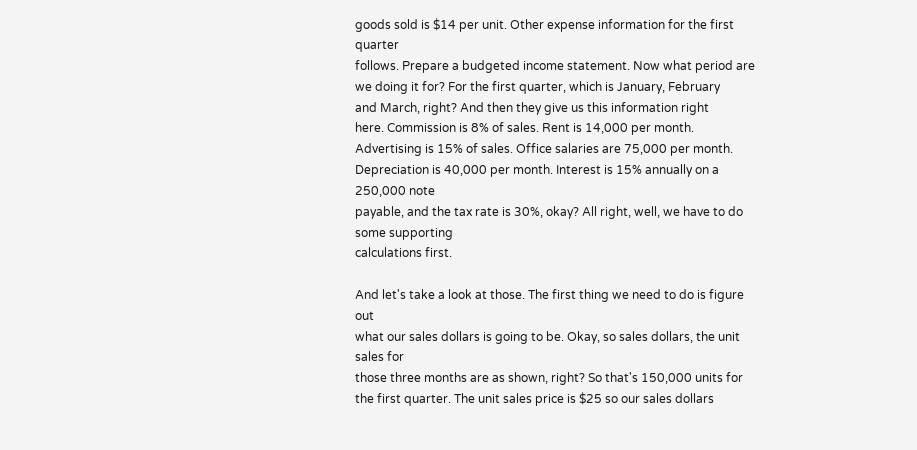goods sold is $14 per unit. Other expense information for the first quarter
follows. Prepare a budgeted income statement. Now what period are we doing it for? For the first quarter, which is January, February
and March, right? And then they give us this information right
here. Commission is 8% of sales. Rent is 14,000 per month. Advertising is 15% of sales. Office salaries are 75,000 per month. Depreciation is 40,000 per month. Interest is 15% annually on a 250,000 note
payable, and the tax rate is 30%, okay? All right, well, we have to do some supporting
calculations first.

And let's take a look at those. The first thing we need to do is figure out
what our sales dollars is going to be. Okay, so sales dollars, the unit sales for
those three months are as shown, right? So that's 150,000 units for the first quarter. The unit sales price is $25 so our sales dollars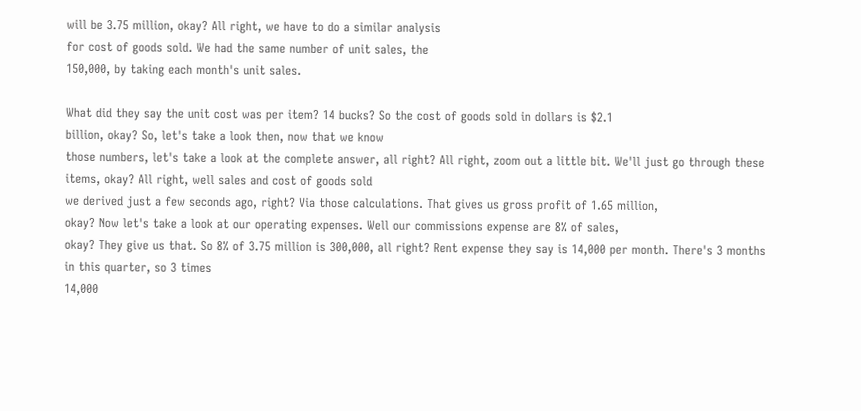will be 3.75 million, okay? All right, we have to do a similar analysis
for cost of goods sold. We had the same number of unit sales, the
150,000, by taking each month's unit sales.

What did they say the unit cost was per item? 14 bucks? So the cost of goods sold in dollars is $2.1
billion, okay? So, let's take a look then, now that we know
those numbers, let's take a look at the complete answer, all right? All right, zoom out a little bit. We'll just go through these items, okay? All right, well sales and cost of goods sold
we derived just a few seconds ago, right? Via those calculations. That gives us gross profit of 1.65 million,
okay? Now let's take a look at our operating expenses. Well our commissions expense are 8% of sales,
okay? They give us that. So 8% of 3.75 million is 300,000, all right? Rent expense they say is 14,000 per month. There's 3 months in this quarter, so 3 times
14,000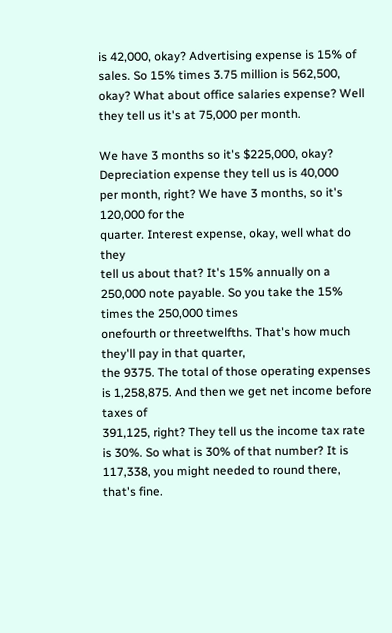is 42,000, okay? Advertising expense is 15% of sales. So 15% times 3.75 million is 562,500, okay? What about office salaries expense? Well they tell us it's at 75,000 per month.

We have 3 months so it's $225,000, okay? Depreciation expense they tell us is 40,000
per month, right? We have 3 months, so it's 120,000 for the
quarter. Interest expense, okay, well what do they
tell us about that? It's 15% annually on a 250,000 note payable. So you take the 15% times the 250,000 times
onefourth or threetwelfths. That's how much they'll pay in that quarter,
the 9375. The total of those operating expenses is 1,258,875. And then we get net income before taxes of
391,125, right? They tell us the income tax rate is 30%. So what is 30% of that number? It is 117,338, you might needed to round there,
that's fine.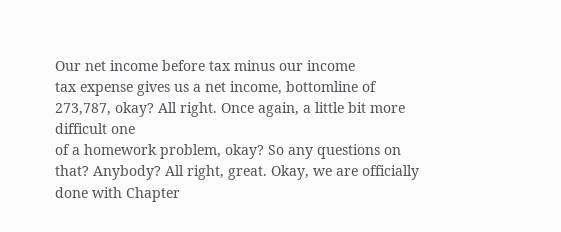Our net income before tax minus our income
tax expense gives us a net income, bottomline of 273,787, okay? All right. Once again, a little bit more difficult one
of a homework problem, okay? So any questions on that? Anybody? All right, great. Okay, we are officially done with Chapter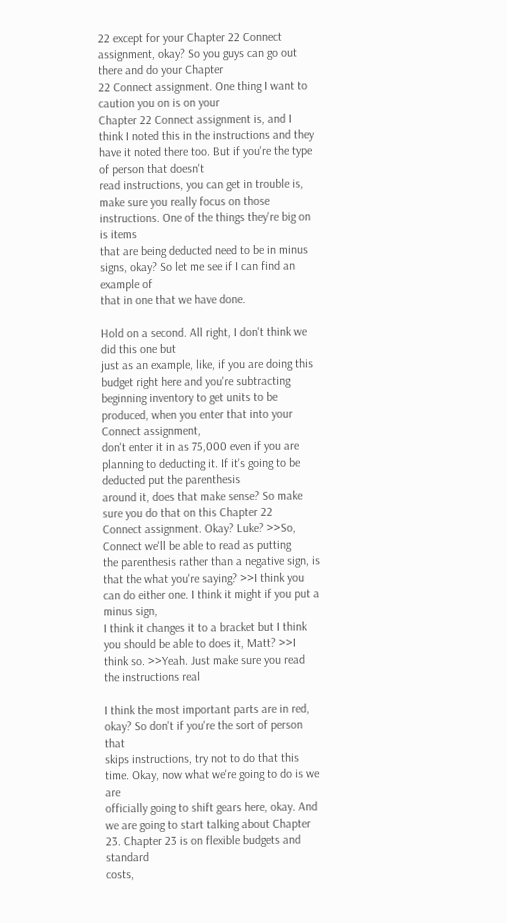22 except for your Chapter 22 Connect assignment, okay? So you guys can go out there and do your Chapter
22 Connect assignment. One thing I want to caution you on is on your
Chapter 22 Connect assignment is, and I think I noted this in the instructions and they
have it noted there too. But if you're the type of person that doesn't
read instructions, you can get in trouble is, make sure you really focus on those instructions. One of the things they're big on is items
that are being deducted need to be in minus signs, okay? So let me see if I can find an example of
that in one that we have done.

Hold on a second. All right, I don't think we did this one but
just as an example, like, if you are doing this budget right here and you're subtracting
beginning inventory to get units to be produced, when you enter that into your Connect assignment,
don't enter it in as 75,000 even if you are planning to deducting it. If it's going to be deducted put the parenthesis
around it, does that make sense? So make sure you do that on this Chapter 22
Connect assignment. Okay? Luke? >>So, Connect we'll be able to read as putting
the parenthesis rather than a negative sign, is that the what you're saying? >>I think you can do either one. I think it might if you put a minus sign,
I think it changes it to a bracket but I think you should be able to does it, Matt? >>I think so. >>Yeah. Just make sure you read the instructions real

I think the most important parts are in red,
okay? So don't if you're the sort of person that
skips instructions, try not to do that this time. Okay, now what we're going to do is we are
officially going to shift gears here, okay. And we are going to start talking about Chapter
23. Chapter 23 is on flexible budgets and standard
costs,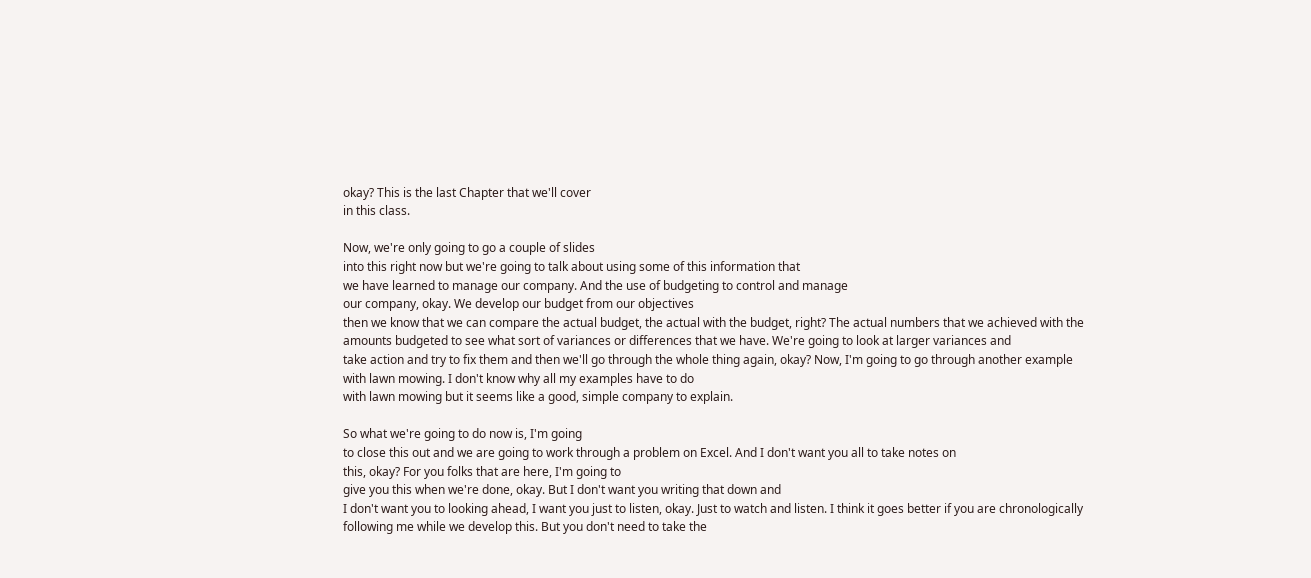okay? This is the last Chapter that we'll cover
in this class.

Now, we're only going to go a couple of slides
into this right now but we're going to talk about using some of this information that
we have learned to manage our company. And the use of budgeting to control and manage
our company, okay. We develop our budget from our objectives
then we know that we can compare the actual budget, the actual with the budget, right? The actual numbers that we achieved with the
amounts budgeted to see what sort of variances or differences that we have. We're going to look at larger variances and
take action and try to fix them and then we'll go through the whole thing again, okay? Now, I'm going to go through another example
with lawn mowing. I don't know why all my examples have to do
with lawn mowing but it seems like a good, simple company to explain.

So what we're going to do now is, I'm going
to close this out and we are going to work through a problem on Excel. And I don't want you all to take notes on
this, okay? For you folks that are here, I'm going to
give you this when we're done, okay. But I don't want you writing that down and
I don't want you to looking ahead, I want you just to listen, okay. Just to watch and listen. I think it goes better if you are chronologically
following me while we develop this. But you don't need to take the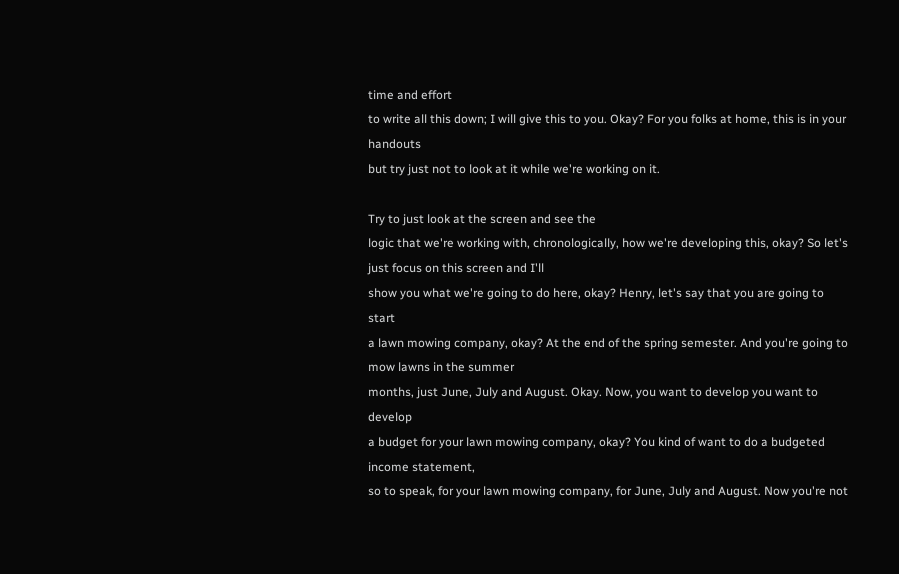time and effort
to write all this down; I will give this to you. Okay? For you folks at home, this is in your handouts
but try just not to look at it while we're working on it.

Try to just look at the screen and see the
logic that we're working with, chronologically, how we're developing this, okay? So let's just focus on this screen and I'll
show you what we're going to do here, okay? Henry, let's say that you are going to start
a lawn mowing company, okay? At the end of the spring semester. And you're going to mow lawns in the summer
months, just June, July and August. Okay. Now, you want to develop you want to develop
a budget for your lawn mowing company, okay? You kind of want to do a budgeted income statement,
so to speak, for your lawn mowing company, for June, July and August. Now you're not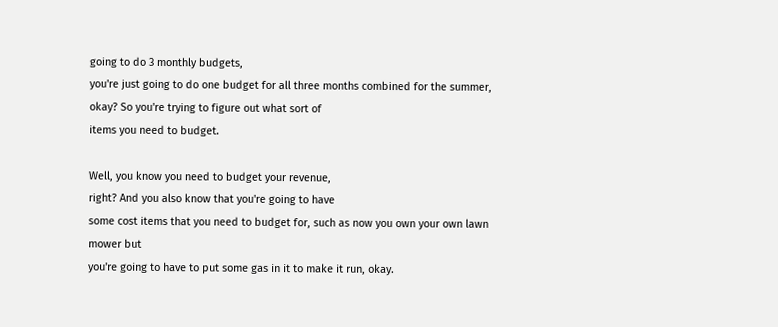going to do 3 monthly budgets,
you're just going to do one budget for all three months combined for the summer, okay? So you're trying to figure out what sort of
items you need to budget.

Well, you know you need to budget your revenue,
right? And you also know that you're going to have
some cost items that you need to budget for, such as now you own your own lawn mower but
you're going to have to put some gas in it to make it run, okay.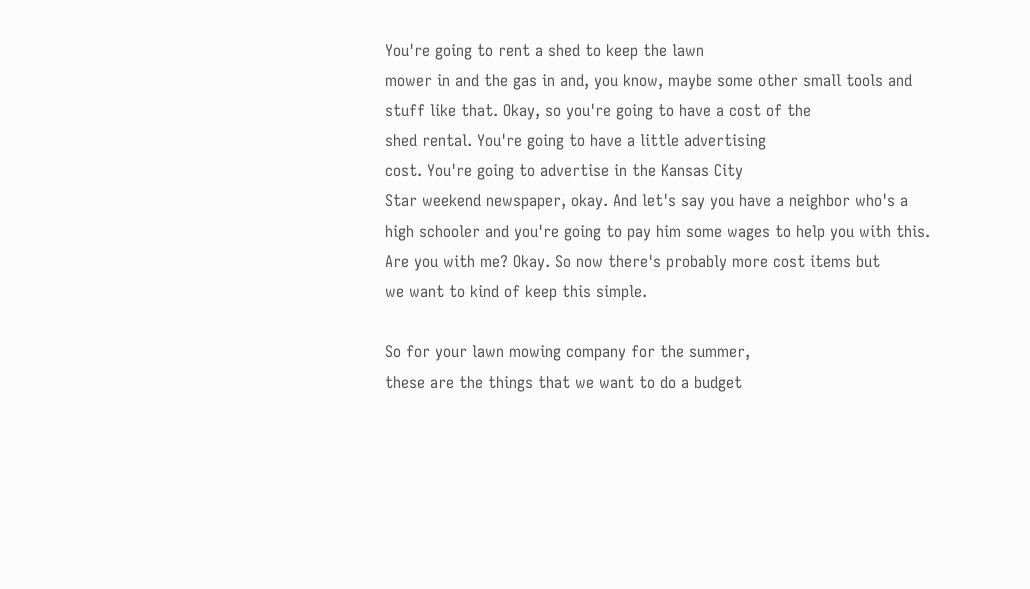You're going to rent a shed to keep the lawn
mower in and the gas in and, you know, maybe some other small tools and stuff like that. Okay, so you're going to have a cost of the
shed rental. You're going to have a little advertising
cost. You're going to advertise in the Kansas City
Star weekend newspaper, okay. And let's say you have a neighbor who's a
high schooler and you're going to pay him some wages to help you with this. Are you with me? Okay. So now there's probably more cost items but
we want to kind of keep this simple.

So for your lawn mowing company for the summer,
these are the things that we want to do a budget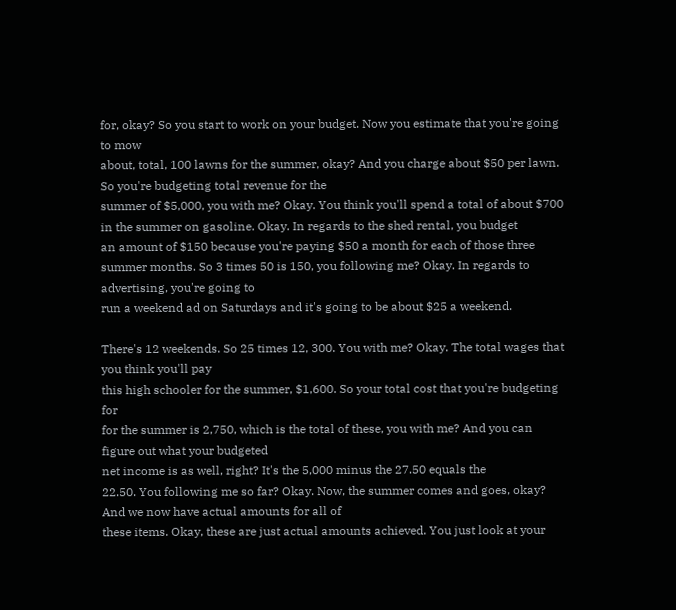for, okay? So you start to work on your budget. Now you estimate that you're going to mow
about, total, 100 lawns for the summer, okay? And you charge about $50 per lawn. So you're budgeting total revenue for the
summer of $5,000, you with me? Okay. You think you'll spend a total of about $700
in the summer on gasoline. Okay. In regards to the shed rental, you budget
an amount of $150 because you're paying $50 a month for each of those three summer months. So 3 times 50 is 150, you following me? Okay. In regards to advertising, you're going to
run a weekend ad on Saturdays and it's going to be about $25 a weekend.

There's 12 weekends. So 25 times 12, 300. You with me? Okay. The total wages that you think you'll pay
this high schooler for the summer, $1,600. So your total cost that you're budgeting for
for the summer is 2,750, which is the total of these, you with me? And you can figure out what your budgeted
net income is as well, right? It's the 5,000 minus the 27.50 equals the
22.50. You following me so far? Okay. Now, the summer comes and goes, okay? And we now have actual amounts for all of
these items. Okay, these are just actual amounts achieved. You just look at your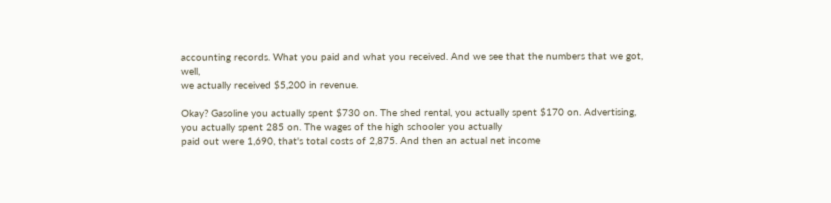accounting records. What you paid and what you received. And we see that the numbers that we got, well,
we actually received $5,200 in revenue.

Okay? Gasoline you actually spent $730 on. The shed rental, you actually spent $170 on. Advertising, you actually spent 285 on. The wages of the high schooler you actually
paid out were 1,690, that's total costs of 2,875. And then an actual net income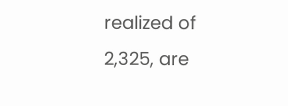realized of
2,325, are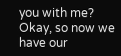you with me? Okay, so now we have our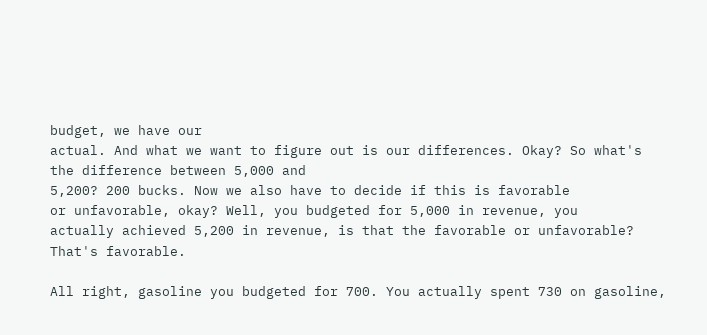budget, we have our
actual. And what we want to figure out is our differences. Okay? So what's the difference between 5,000 and
5,200? 200 bucks. Now we also have to decide if this is favorable
or unfavorable, okay? Well, you budgeted for 5,000 in revenue, you
actually achieved 5,200 in revenue, is that the favorable or unfavorable? That's favorable.

All right, gasoline you budgeted for 700. You actually spent 730 on gasoline,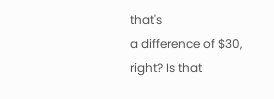that's
a difference of $30, right? Is that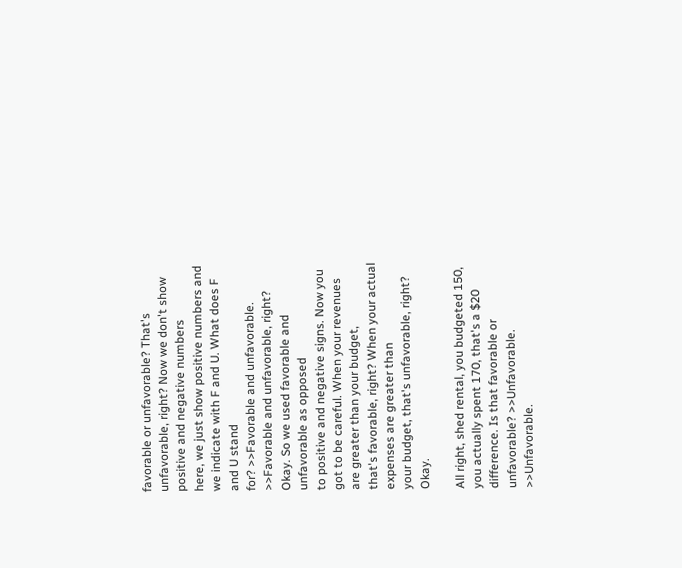favorable or unfavorable? That's unfavorable, right? Now we don't show positive and negative numbers
here, we just show positive numbers and we indicate with F and U. What does F and U stand
for? >>Favorable and unfavorable. >>Favorable and unfavorable, right? Okay. So we used favorable and unfavorable as opposed
to positive and negative signs. Now you got to be careful. When your revenues are greater than your budget,
that's favorable, right? When your actual expenses are greater than
your budget, that's unfavorable, right? Okay.

All right, shed rental, you budgeted 150,
you actually spent 170, that's a $20 difference. Is that favorable or unfavorable? >>Unfavorable. >>Unfavorable.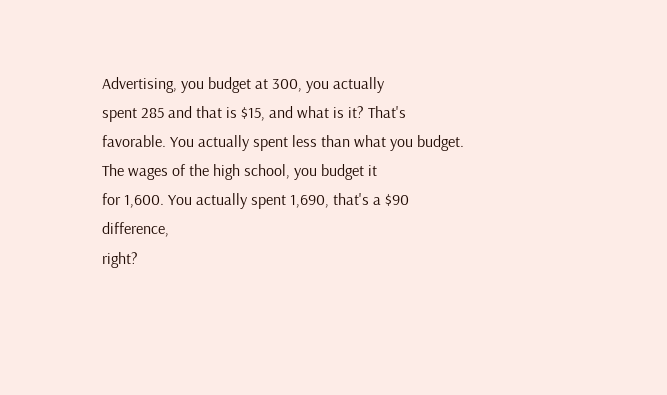Advertising, you budget at 300, you actually
spent 285 and that is $15, and what is it? That's favorable. You actually spent less than what you budget. The wages of the high school, you budget it
for 1,600. You actually spent 1,690, that's a $90 difference,
right?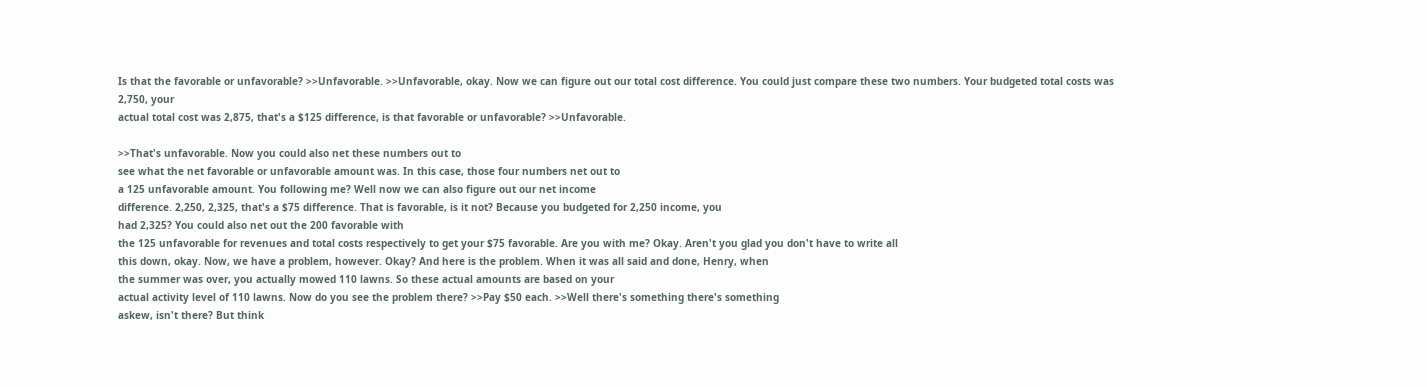Is that the favorable or unfavorable? >>Unfavorable. >>Unfavorable, okay. Now we can figure out our total cost difference. You could just compare these two numbers. Your budgeted total costs was 2,750, your
actual total cost was 2,875, that's a $125 difference, is that favorable or unfavorable? >>Unfavorable.

>>That's unfavorable. Now you could also net these numbers out to
see what the net favorable or unfavorable amount was. In this case, those four numbers net out to
a 125 unfavorable amount. You following me? Well now we can also figure out our net income
difference. 2,250, 2,325, that's a $75 difference. That is favorable, is it not? Because you budgeted for 2,250 income, you
had 2,325? You could also net out the 200 favorable with
the 125 unfavorable for revenues and total costs respectively to get your $75 favorable. Are you with me? Okay. Aren't you glad you don't have to write all
this down, okay. Now, we have a problem, however. Okay? And here is the problem. When it was all said and done, Henry, when
the summer was over, you actually mowed 110 lawns. So these actual amounts are based on your
actual activity level of 110 lawns. Now do you see the problem there? >>Pay $50 each. >>Well there's something there's something
askew, isn't there? But think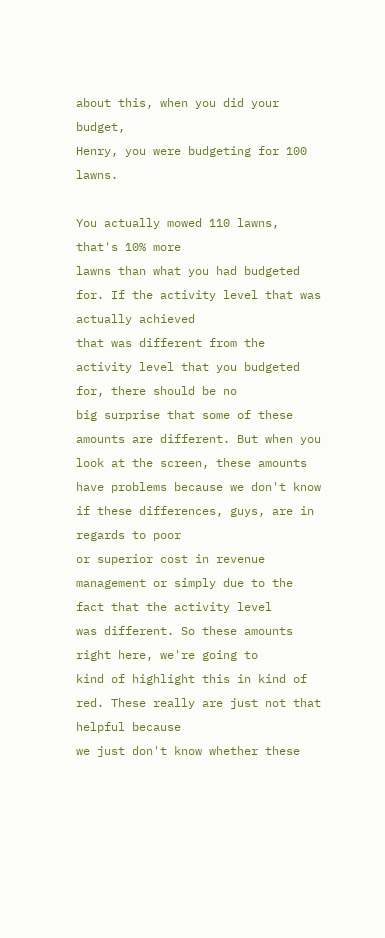about this, when you did your budget,
Henry, you were budgeting for 100 lawns.

You actually mowed 110 lawns, that's 10% more
lawns than what you had budgeted for. If the activity level that was actually achieved
that was different from the activity level that you budgeted for, there should be no
big surprise that some of these amounts are different. But when you look at the screen, these amounts
have problems because we don't know if these differences, guys, are in regards to poor
or superior cost in revenue management or simply due to the fact that the activity level
was different. So these amounts right here, we're going to
kind of highlight this in kind of red. These really are just not that helpful because
we just don't know whether these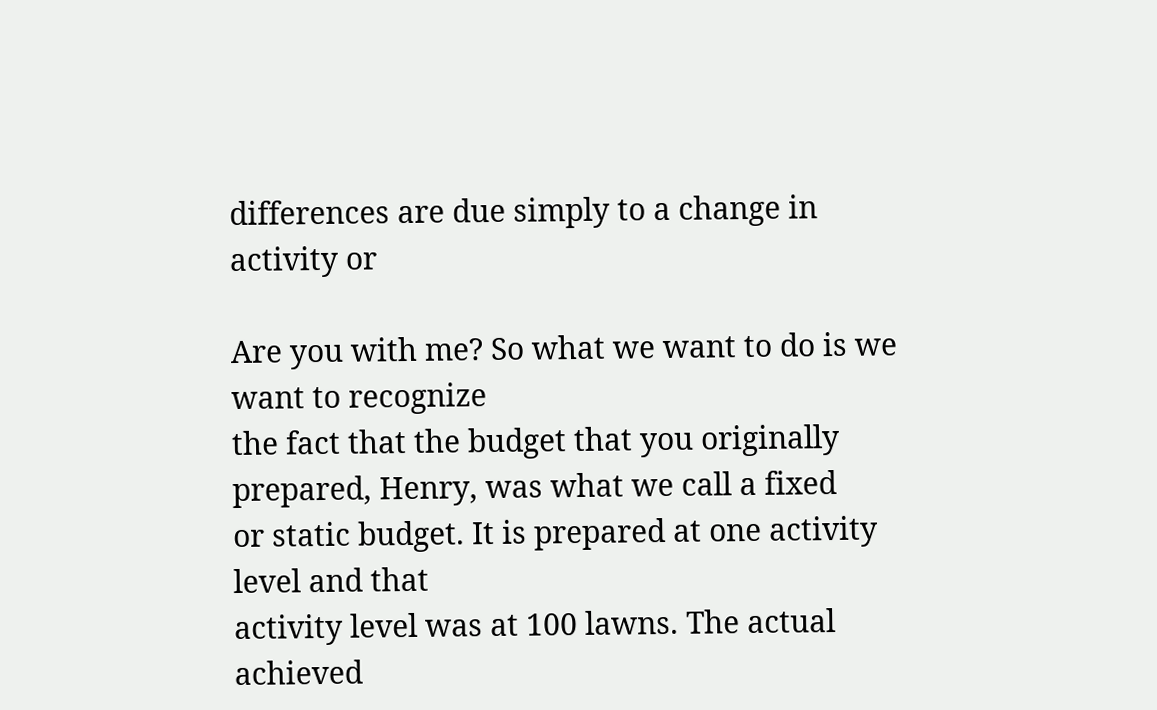differences are due simply to a change in activity or

Are you with me? So what we want to do is we want to recognize
the fact that the budget that you originally prepared, Henry, was what we call a fixed
or static budget. It is prepared at one activity level and that
activity level was at 100 lawns. The actual achieved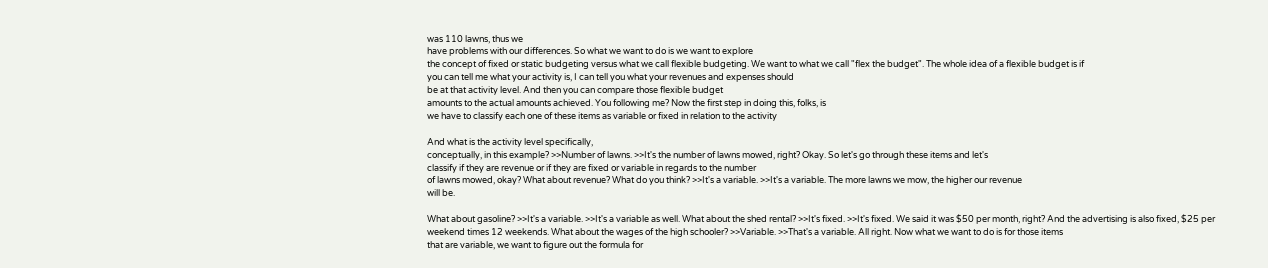was 110 lawns, thus we
have problems with our differences. So what we want to do is we want to explore
the concept of fixed or static budgeting versus what we call flexible budgeting. We want to what we call "flex the budget". The whole idea of a flexible budget is if
you can tell me what your activity is, I can tell you what your revenues and expenses should
be at that activity level. And then you can compare those flexible budget
amounts to the actual amounts achieved. You following me? Now the first step in doing this, folks, is
we have to classify each one of these items as variable or fixed in relation to the activity

And what is the activity level specifically,
conceptually, in this example? >>Number of lawns. >>It's the number of lawns mowed, right? Okay. So let's go through these items and let's
classify if they are revenue or if they are fixed or variable in regards to the number
of lawns mowed, okay? What about revenue? What do you think? >>It's a variable. >>It's a variable. The more lawns we mow, the higher our revenue
will be.

What about gasoline? >>It's a variable. >>It's a variable as well. What about the shed rental? >>It's fixed. >>It's fixed. We said it was $50 per month, right? And the advertising is also fixed, $25 per
weekend times 12 weekends. What about the wages of the high schooler? >>Variable. >>That's a variable. All right. Now what we want to do is for those items
that are variable, we want to figure out the formula for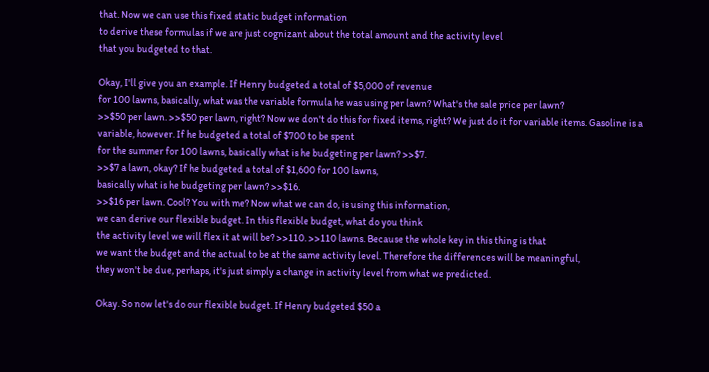that. Now we can use this fixed static budget information
to derive these formulas if we are just cognizant about the total amount and the activity level
that you budgeted to that.

Okay, I'll give you an example. If Henry budgeted a total of $5,000 of revenue
for 100 lawns, basically, what was the variable formula he was using per lawn? What's the sale price per lawn?
>>$50 per lawn. >>$50 per lawn, right? Now we don't do this for fixed items, right? We just do it for variable items. Gasoline is a variable, however. If he budgeted a total of $700 to be spent
for the summer for 100 lawns, basically what is he budgeting per lawn? >>$7.
>>$7 a lawn, okay? If he budgeted a total of $1,600 for 100 lawns,
basically what is he budgeting per lawn? >>$16.
>>$16 per lawn. Cool? You with me? Now what we can do, is using this information,
we can derive our flexible budget. In this flexible budget, what do you think
the activity level we will flex it at will be? >>110. >>110 lawns. Because the whole key in this thing is that
we want the budget and the actual to be at the same activity level. Therefore the differences will be meaningful,
they won't be due, perhaps, it's just simply a change in activity level from what we predicted.

Okay. So now let's do our flexible budget. If Henry budgeted $50 a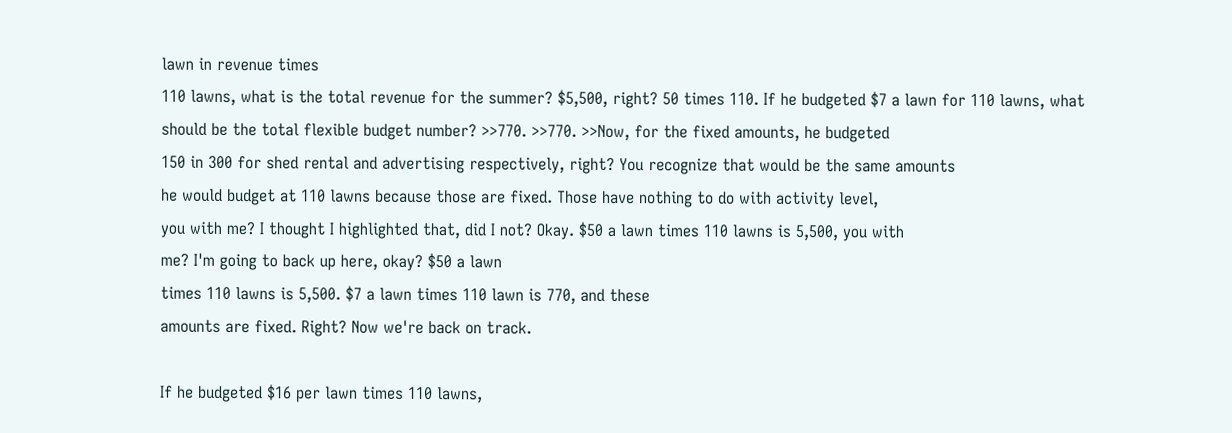lawn in revenue times
110 lawns, what is the total revenue for the summer? $5,500, right? 50 times 110. If he budgeted $7 a lawn for 110 lawns, what
should be the total flexible budget number? >>770. >>770. >>Now, for the fixed amounts, he budgeted
150 in 300 for shed rental and advertising respectively, right? You recognize that would be the same amounts
he would budget at 110 lawns because those are fixed. Those have nothing to do with activity level,
you with me? I thought I highlighted that, did I not? Okay. $50 a lawn times 110 lawns is 5,500, you with
me? I'm going to back up here, okay? $50 a lawn
times 110 lawns is 5,500. $7 a lawn times 110 lawn is 770, and these
amounts are fixed. Right? Now we're back on track.

If he budgeted $16 per lawn times 110 lawns,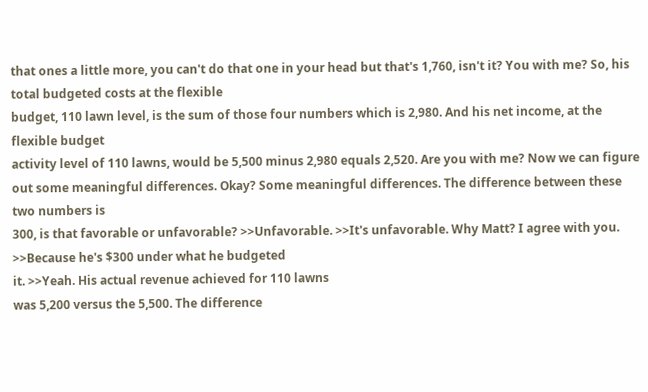that ones a little more, you can't do that one in your head but that's 1,760, isn't it? You with me? So, his total budgeted costs at the flexible
budget, 110 lawn level, is the sum of those four numbers which is 2,980. And his net income, at the flexible budget
activity level of 110 lawns, would be 5,500 minus 2,980 equals 2,520. Are you with me? Now we can figure out some meaningful differences. Okay? Some meaningful differences. The difference between these two numbers is
300, is that favorable or unfavorable? >>Unfavorable. >>It's unfavorable. Why Matt? I agree with you. >>Because he's $300 under what he budgeted
it. >>Yeah. His actual revenue achieved for 110 lawns
was 5,200 versus the 5,500. The difference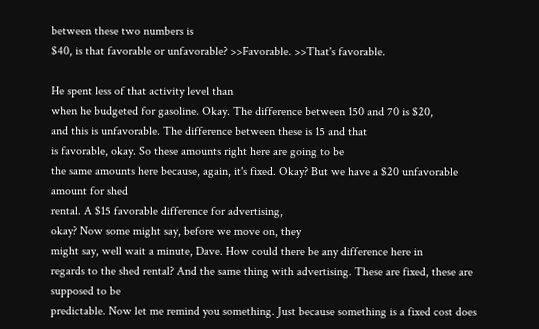between these two numbers is
$40, is that favorable or unfavorable? >>Favorable. >>That's favorable.

He spent less of that activity level than
when he budgeted for gasoline. Okay. The difference between 150 and 70 is $20,
and this is unfavorable. The difference between these is 15 and that
is favorable, okay. So these amounts right here are going to be
the same amounts here because, again, it's fixed. Okay? But we have a $20 unfavorable amount for shed
rental. A $15 favorable difference for advertising,
okay? Now some might say, before we move on, they
might say, well wait a minute, Dave. How could there be any difference here in
regards to the shed rental? And the same thing with advertising. These are fixed, these are supposed to be
predictable. Now let me remind you something. Just because something is a fixed cost does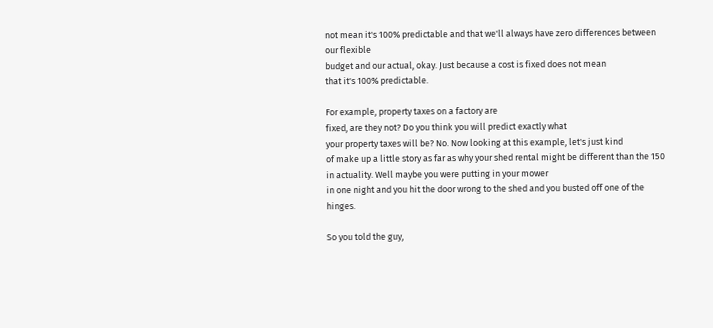not mean it's 100% predictable and that we'll always have zero differences between our flexible
budget and our actual, okay. Just because a cost is fixed does not mean
that it's 100% predictable.

For example, property taxes on a factory are
fixed, are they not? Do you think you will predict exactly what
your property taxes will be? No. Now looking at this example, let's just kind
of make up a little story as far as why your shed rental might be different than the 150
in actuality. Well maybe you were putting in your mower
in one night and you hit the door wrong to the shed and you busted off one of the hinges.

So you told the guy,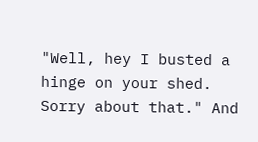"Well, hey I busted a
hinge on your shed. Sorry about that." And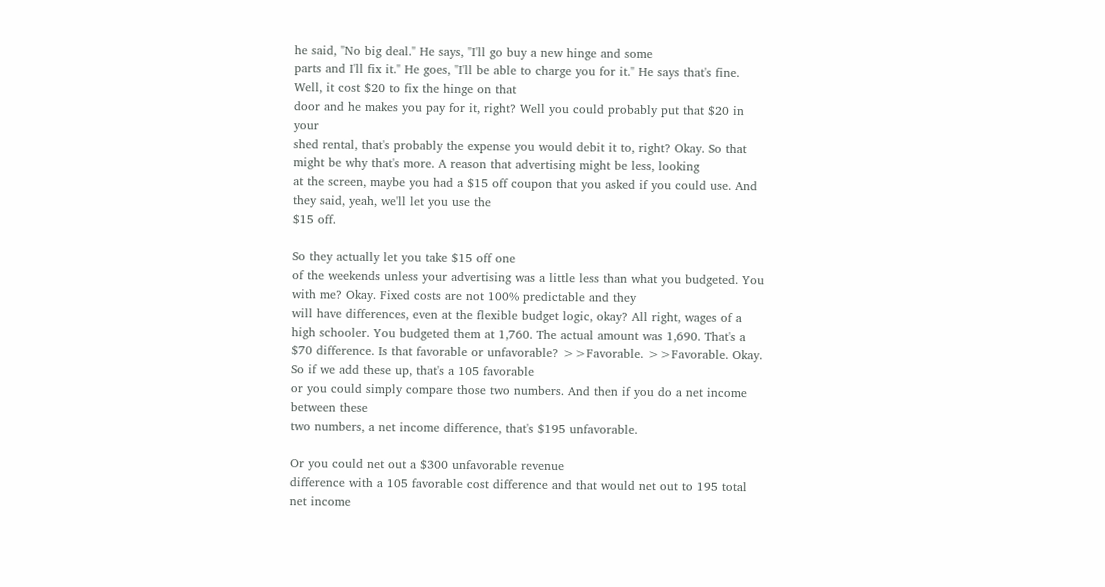he said, "No big deal." He says, "I'll go buy a new hinge and some
parts and I'll fix it." He goes, "I'll be able to charge you for it." He says that's fine. Well, it cost $20 to fix the hinge on that
door and he makes you pay for it, right? Well you could probably put that $20 in your
shed rental, that's probably the expense you would debit it to, right? Okay. So that might be why that's more. A reason that advertising might be less, looking
at the screen, maybe you had a $15 off coupon that you asked if you could use. And they said, yeah, we'll let you use the
$15 off.

So they actually let you take $15 off one
of the weekends unless your advertising was a little less than what you budgeted. You with me? Okay. Fixed costs are not 100% predictable and they
will have differences, even at the flexible budget logic, okay? All right, wages of a high schooler. You budgeted them at 1,760. The actual amount was 1,690. That's a $70 difference. Is that favorable or unfavorable? >>Favorable. >>Favorable. Okay. So if we add these up, that's a 105 favorable
or you could simply compare those two numbers. And then if you do a net income between these
two numbers, a net income difference, that's $195 unfavorable.

Or you could net out a $300 unfavorable revenue
difference with a 105 favorable cost difference and that would net out to 195 total net income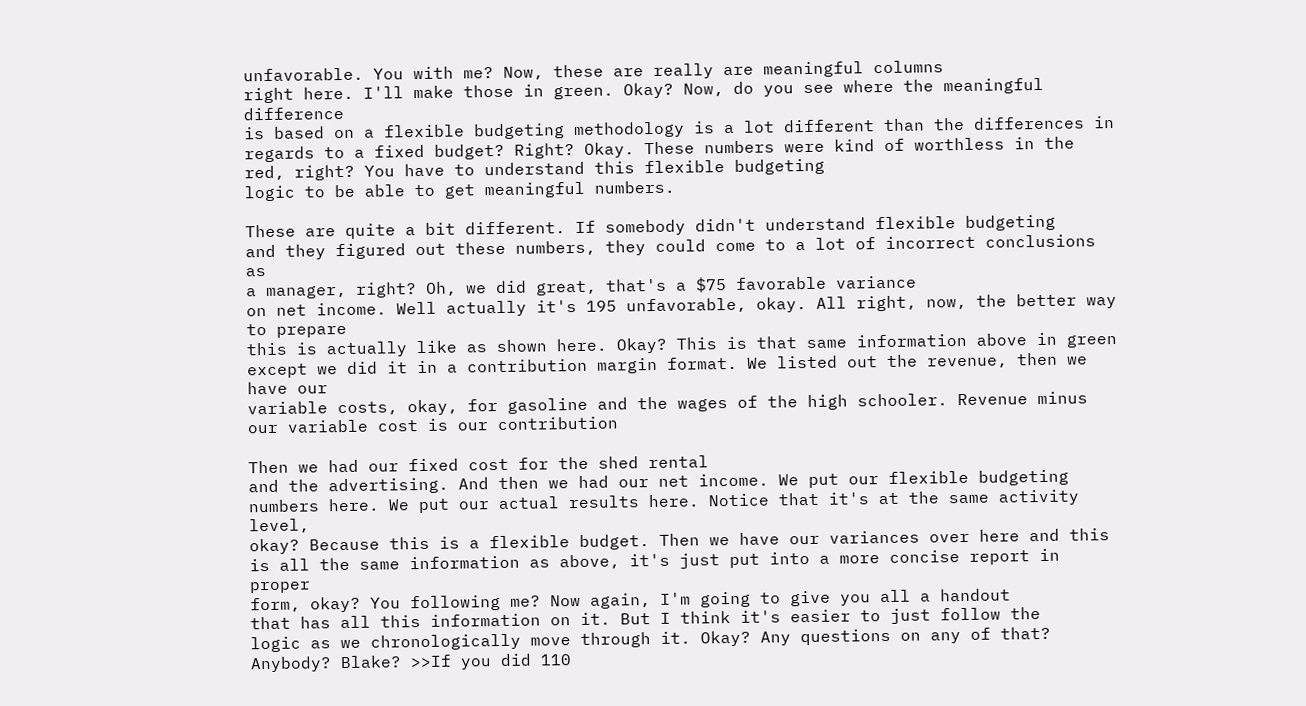unfavorable. You with me? Now, these are really are meaningful columns
right here. I'll make those in green. Okay? Now, do you see where the meaningful difference
is based on a flexible budgeting methodology is a lot different than the differences in
regards to a fixed budget? Right? Okay. These numbers were kind of worthless in the
red, right? You have to understand this flexible budgeting
logic to be able to get meaningful numbers.

These are quite a bit different. If somebody didn't understand flexible budgeting
and they figured out these numbers, they could come to a lot of incorrect conclusions as
a manager, right? Oh, we did great, that's a $75 favorable variance
on net income. Well actually it's 195 unfavorable, okay. All right, now, the better way to prepare
this is actually like as shown here. Okay? This is that same information above in green
except we did it in a contribution margin format. We listed out the revenue, then we have our
variable costs, okay, for gasoline and the wages of the high schooler. Revenue minus our variable cost is our contribution

Then we had our fixed cost for the shed rental
and the advertising. And then we had our net income. We put our flexible budgeting numbers here. We put our actual results here. Notice that it's at the same activity level,
okay? Because this is a flexible budget. Then we have our variances over here and this
is all the same information as above, it's just put into a more concise report in proper
form, okay? You following me? Now again, I'm going to give you all a handout
that has all this information on it. But I think it's easier to just follow the
logic as we chronologically move through it. Okay? Any questions on any of that? Anybody? Blake? >>If you did 110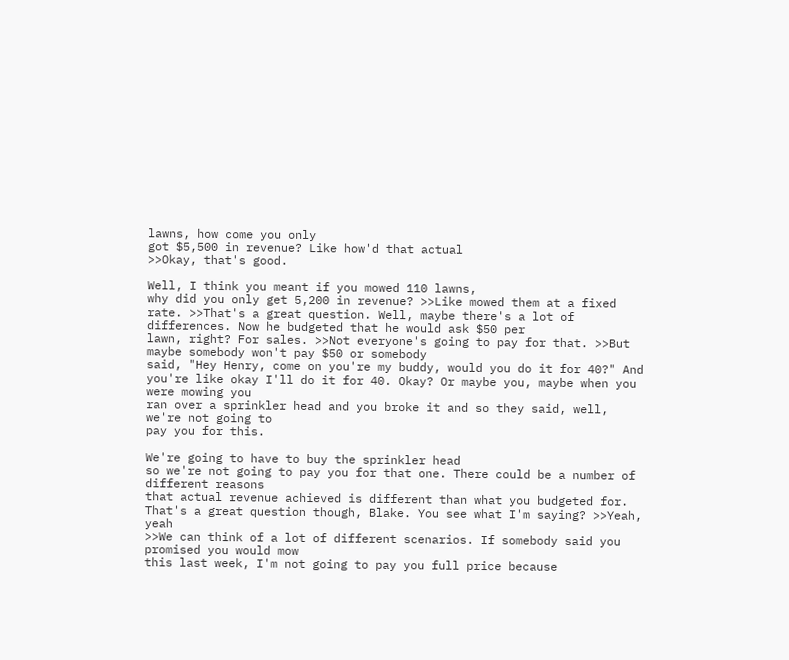lawns, how come you only
got $5,500 in revenue? Like how'd that actual
>>Okay, that's good.

Well, I think you meant if you mowed 110 lawns,
why did you only get 5,200 in revenue? >>Like mowed them at a fixed rate. >>That's a great question. Well, maybe there's a lot of differences. Now he budgeted that he would ask $50 per
lawn, right? For sales. >>Not everyone's going to pay for that. >>But maybe somebody won't pay $50 or somebody
said, "Hey Henry, come on you're my buddy, would you do it for 40?" And you're like okay I'll do it for 40. Okay? Or maybe you, maybe when you were mowing you
ran over a sprinkler head and you broke it and so they said, well, we're not going to
pay you for this.

We're going to have to buy the sprinkler head
so we're not going to pay you for that one. There could be a number of different reasons
that actual revenue achieved is different than what you budgeted for. That's a great question though, Blake. You see what I'm saying? >>Yeah, yeah
>>We can think of a lot of different scenarios. If somebody said you promised you would mow
this last week, I'm not going to pay you full price because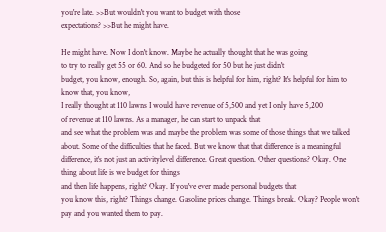you're late. >>But wouldn't you want to budget with those
expectations? >>But he might have.

He might have. Now I don't know. Maybe he actually thought that he was going
to try to really get 55 or 60. And so he budgeted for 50 but he just didn't
budget, you know, enough. So, again, but this is helpful for him, right? It's helpful for him to know that, you know,
I really thought at 110 lawns I would have revenue of 5,500 and yet I only have 5,200
of revenue at 110 lawns. As a manager, he can start to unpack that
and see what the problem was and maybe the problem was some of those things that we talked
about. Some of the difficulties that he faced. But we know that that difference is a meaningful
difference, it's not just an activitylevel difference. Great question. Other questions? Okay. One thing about life is we budget for things
and then life happens, right? Okay. If you've ever made personal budgets that
you know this, right? Things change. Gasoline prices change. Things break. Okay? People won't pay and you wanted them to pay.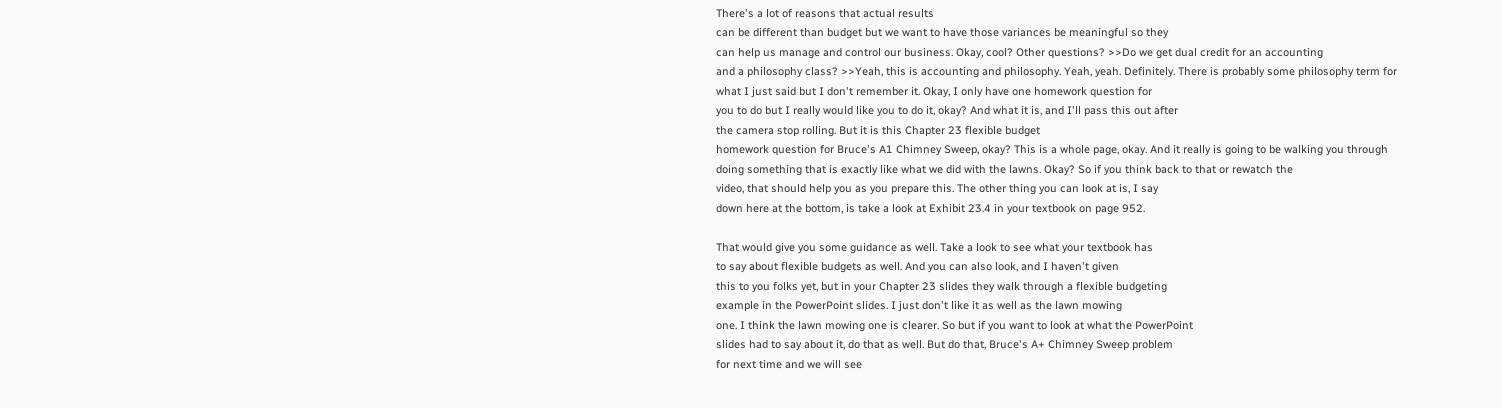There's a lot of reasons that actual results
can be different than budget but we want to have those variances be meaningful so they
can help us manage and control our business. Okay, cool? Other questions? >>Do we get dual credit for an accounting
and a philosophy class? >>Yeah, this is accounting and philosophy. Yeah, yeah. Definitely. There is probably some philosophy term for
what I just said but I don't remember it. Okay, I only have one homework question for
you to do but I really would like you to do it, okay? And what it is, and I'll pass this out after
the camera stop rolling. But it is this Chapter 23 flexible budget
homework question for Bruce's A1 Chimney Sweep, okay? This is a whole page, okay. And it really is going to be walking you through
doing something that is exactly like what we did with the lawns. Okay? So if you think back to that or rewatch the
video, that should help you as you prepare this. The other thing you can look at is, I say
down here at the bottom, is take a look at Exhibit 23.4 in your textbook on page 952.

That would give you some guidance as well. Take a look to see what your textbook has
to say about flexible budgets as well. And you can also look, and I haven't given
this to you folks yet, but in your Chapter 23 slides they walk through a flexible budgeting
example in the PowerPoint slides. I just don't like it as well as the lawn mowing
one. I think the lawn mowing one is clearer. So but if you want to look at what the PowerPoint
slides had to say about it, do that as well. But do that, Bruce's A+ Chimney Sweep problem
for next time and we will see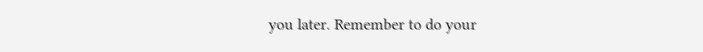you later. Remember to do your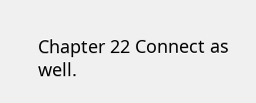Chapter 22 Connect as
well.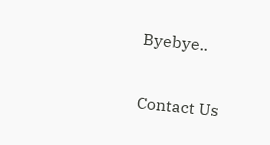Byebye..

Contact Us